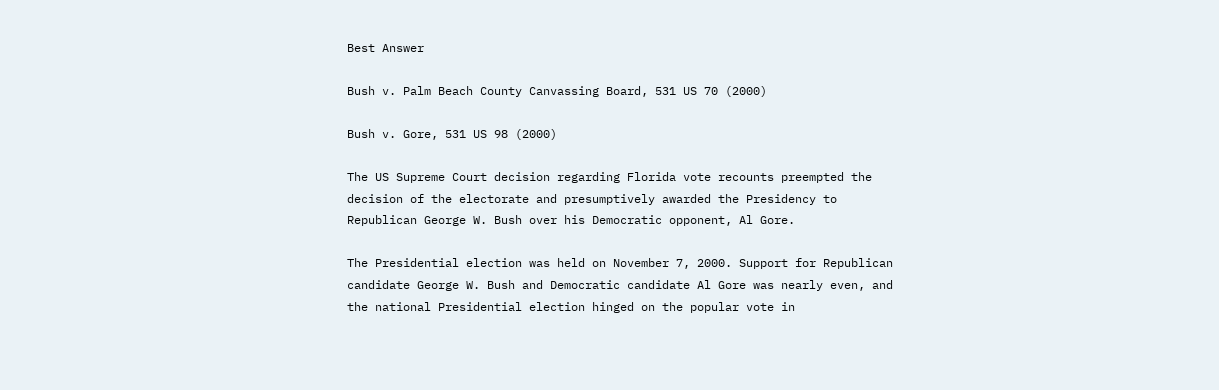Best Answer

Bush v. Palm Beach County Canvassing Board, 531 US 70 (2000)

Bush v. Gore, 531 US 98 (2000)

The US Supreme Court decision regarding Florida vote recounts preempted the decision of the electorate and presumptively awarded the Presidency to Republican George W. Bush over his Democratic opponent, Al Gore.

The Presidential election was held on November 7, 2000. Support for Republican candidate George W. Bush and Democratic candidate Al Gore was nearly even, and the national Presidential election hinged on the popular vote in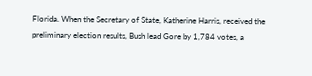Florida. When the Secretary of State, Katherine Harris, received the preliminary election results, Bush lead Gore by 1,784 votes, a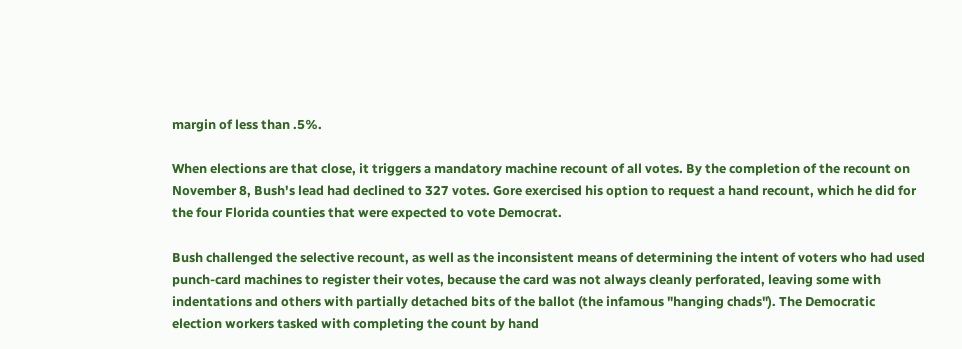margin of less than .5%.

When elections are that close, it triggers a mandatory machine recount of all votes. By the completion of the recount on November 8, Bush's lead had declined to 327 votes. Gore exercised his option to request a hand recount, which he did for the four Florida counties that were expected to vote Democrat.

Bush challenged the selective recount, as well as the inconsistent means of determining the intent of voters who had used punch-card machines to register their votes, because the card was not always cleanly perforated, leaving some with indentations and others with partially detached bits of the ballot (the infamous "hanging chads"). The Democratic election workers tasked with completing the count by hand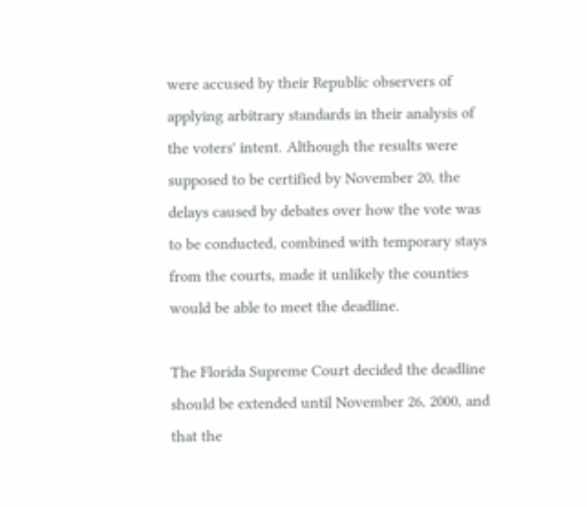were accused by their Republic observers of applying arbitrary standards in their analysis of the voters' intent. Although the results were supposed to be certified by November 20, the delays caused by debates over how the vote was to be conducted, combined with temporary stays from the courts, made it unlikely the counties would be able to meet the deadline.

The Florida Supreme Court decided the deadline should be extended until November 26, 2000, and that the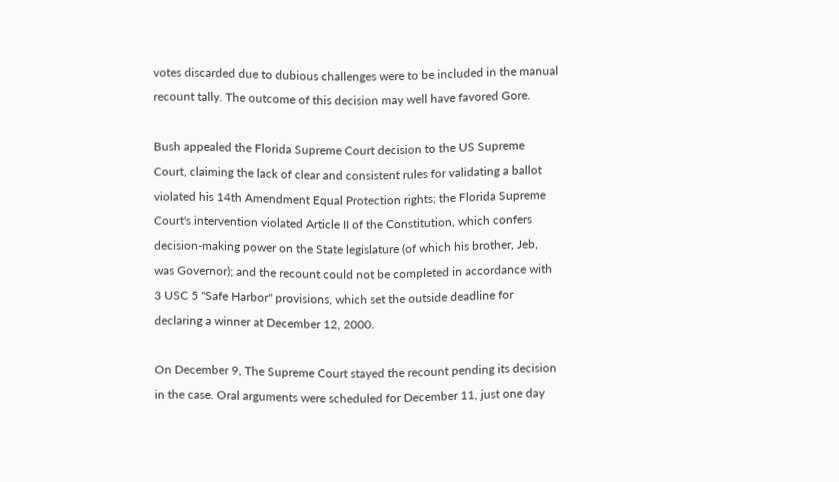votes discarded due to dubious challenges were to be included in the manual recount tally. The outcome of this decision may well have favored Gore.

Bush appealed the Florida Supreme Court decision to the US Supreme Court, claiming the lack of clear and consistent rules for validating a ballot violated his 14th Amendment Equal Protection rights; the Florida Supreme Court's intervention violated Article II of the Constitution, which confers decision-making power on the State legislature (of which his brother, Jeb, was Governor); and the recount could not be completed in accordance with 3 USC 5 "Safe Harbor" provisions, which set the outside deadline for declaring a winner at December 12, 2000.

On December 9, The Supreme Court stayed the recount pending its decision in the case. Oral arguments were scheduled for December 11, just one day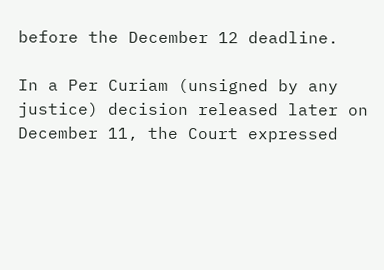before the December 12 deadline.

In a Per Curiam (unsigned by any justice) decision released later on December 11, the Court expressed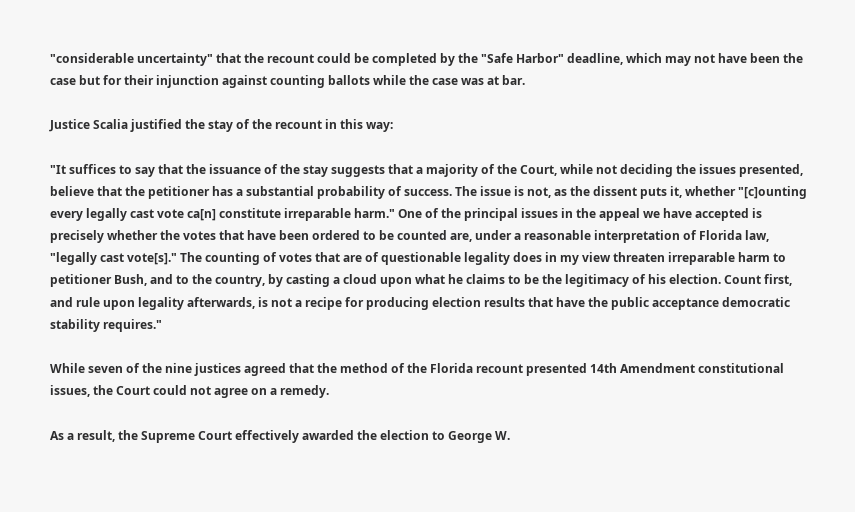"considerable uncertainty" that the recount could be completed by the "Safe Harbor" deadline, which may not have been the case but for their injunction against counting ballots while the case was at bar.

Justice Scalia justified the stay of the recount in this way:

"It suffices to say that the issuance of the stay suggests that a majority of the Court, while not deciding the issues presented, believe that the petitioner has a substantial probability of success. The issue is not, as the dissent puts it, whether "[c]ounting every legally cast vote ca[n] constitute irreparable harm." One of the principal issues in the appeal we have accepted is precisely whether the votes that have been ordered to be counted are, under a reasonable interpretation of Florida law, "legally cast vote[s]." The counting of votes that are of questionable legality does in my view threaten irreparable harm to petitioner Bush, and to the country, by casting a cloud upon what he claims to be the legitimacy of his election. Count first, and rule upon legality afterwards, is not a recipe for producing election results that have the public acceptance democratic stability requires."

While seven of the nine justices agreed that the method of the Florida recount presented 14th Amendment constitutional issues, the Court could not agree on a remedy.

As a result, the Supreme Court effectively awarded the election to George W.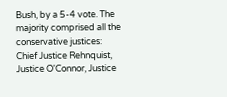Bush, by a 5-4 vote. The majority comprised all the conservative justices: Chief Justice Rehnquist, Justice O'Connor, Justice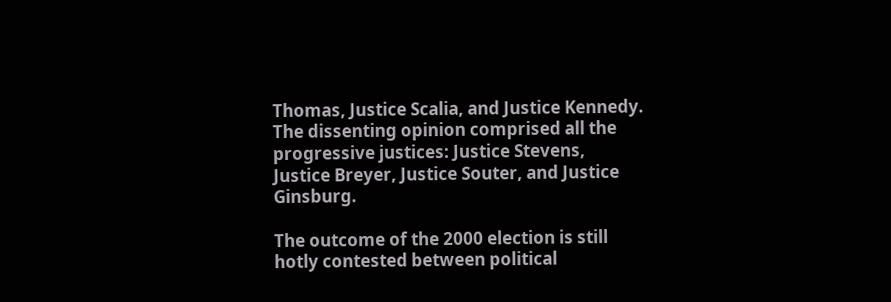Thomas, Justice Scalia, and Justice Kennedy. The dissenting opinion comprised all the progressive justices: Justice Stevens, Justice Breyer, Justice Souter, and Justice Ginsburg.

The outcome of the 2000 election is still hotly contested between political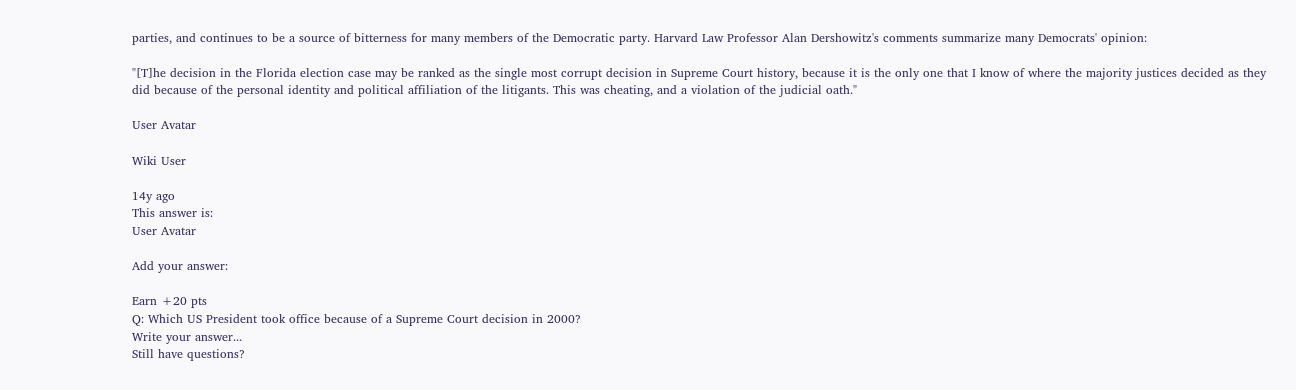parties, and continues to be a source of bitterness for many members of the Democratic party. Harvard Law Professor Alan Dershowitz's comments summarize many Democrats' opinion:

"[T]he decision in the Florida election case may be ranked as the single most corrupt decision in Supreme Court history, because it is the only one that I know of where the majority justices decided as they did because of the personal identity and political affiliation of the litigants. This was cheating, and a violation of the judicial oath."

User Avatar

Wiki User

14y ago
This answer is:
User Avatar

Add your answer:

Earn +20 pts
Q: Which US President took office because of a Supreme Court decision in 2000?
Write your answer...
Still have questions?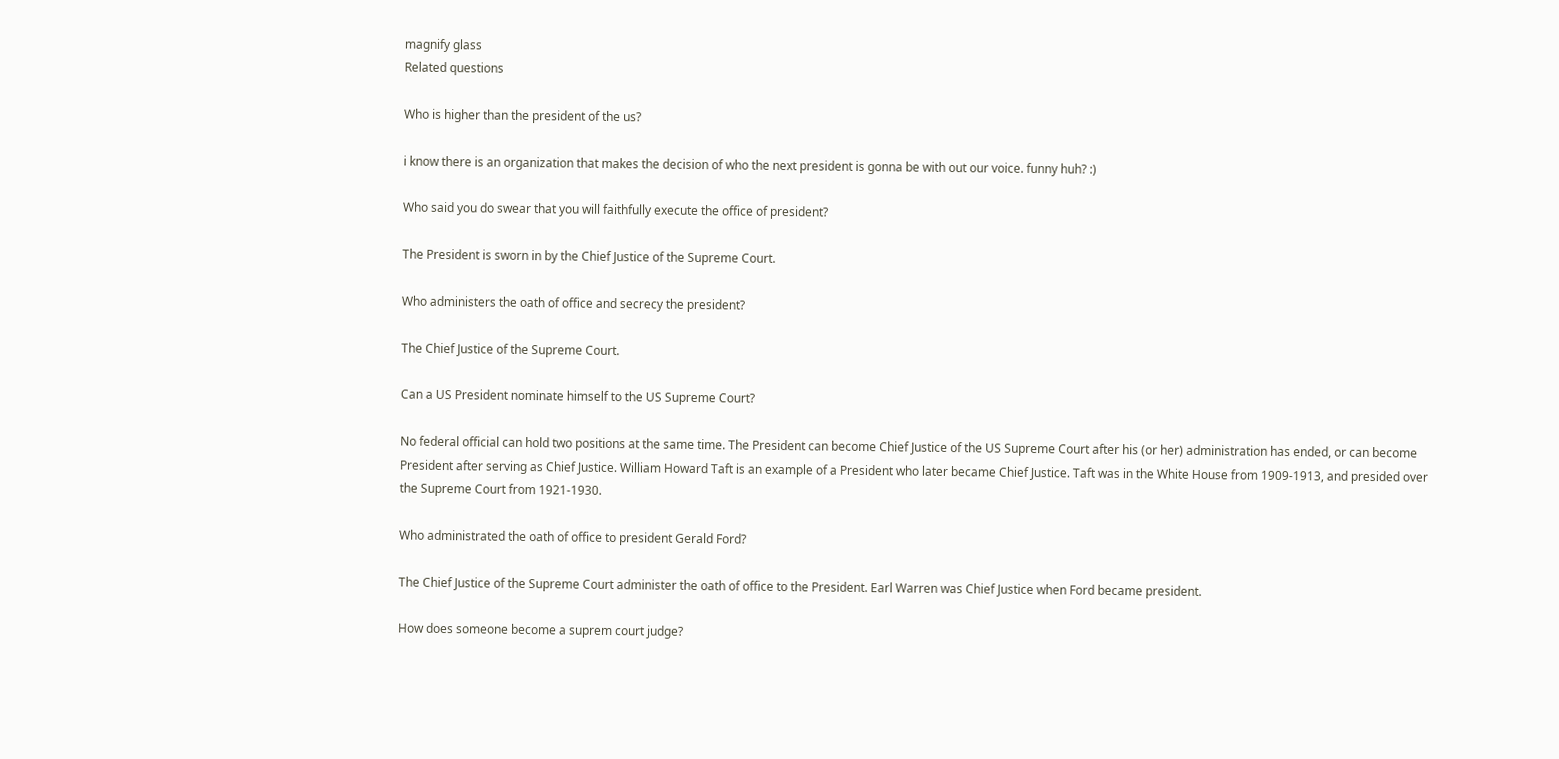magnify glass
Related questions

Who is higher than the president of the us?

i know there is an organization that makes the decision of who the next president is gonna be with out our voice. funny huh? :)

Who said you do swear that you will faithfully execute the office of president?

The President is sworn in by the Chief Justice of the Supreme Court.

Who administers the oath of office and secrecy the president?

The Chief Justice of the Supreme Court.

Can a US President nominate himself to the US Supreme Court?

No federal official can hold two positions at the same time. The President can become Chief Justice of the US Supreme Court after his (or her) administration has ended, or can become President after serving as Chief Justice. William Howard Taft is an example of a President who later became Chief Justice. Taft was in the White House from 1909-1913, and presided over the Supreme Court from 1921-1930.

Who administrated the oath of office to president Gerald Ford?

The Chief Justice of the Supreme Court administer the oath of office to the President. Earl Warren was Chief Justice when Ford became president.

How does someone become a suprem court judge?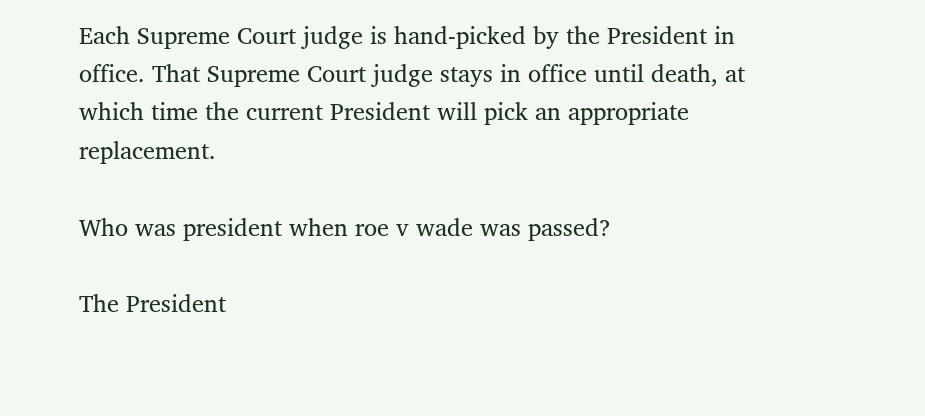Each Supreme Court judge is hand-picked by the President in office. That Supreme Court judge stays in office until death, at which time the current President will pick an appropriate replacement.

Who was president when roe v wade was passed?

The President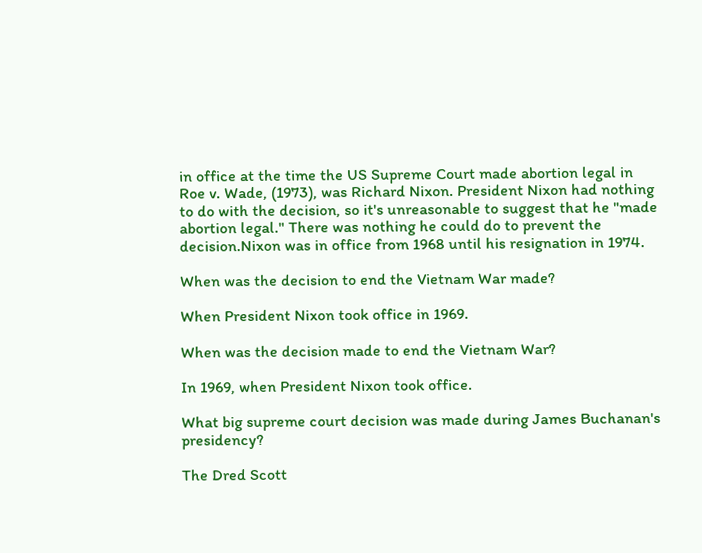in office at the time the US Supreme Court made abortion legal in Roe v. Wade, (1973), was Richard Nixon. President Nixon had nothing to do with the decision, so it's unreasonable to suggest that he "made abortion legal." There was nothing he could do to prevent the decision.Nixon was in office from 1968 until his resignation in 1974.

When was the decision to end the Vietnam War made?

When President Nixon took office in 1969.

When was the decision made to end the Vietnam War?

In 1969, when President Nixon took office.

What big supreme court decision was made during James Buchanan's presidency?

The Dred Scott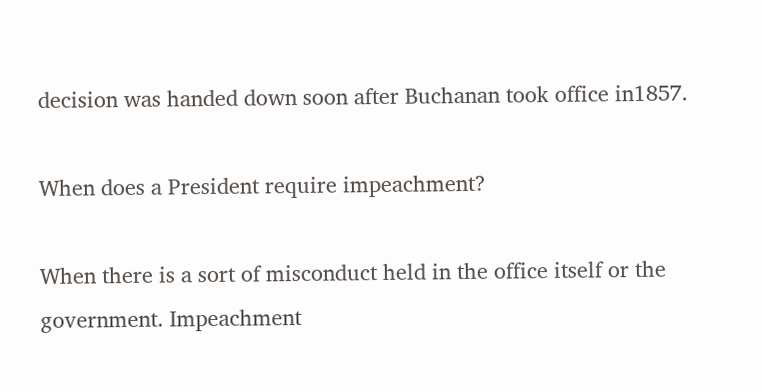decision was handed down soon after Buchanan took office in1857.

When does a President require impeachment?

When there is a sort of misconduct held in the office itself or the government. Impeachment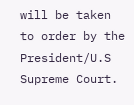will be taken to order by the President/U.S Supreme Court.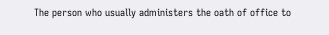The person who usually administers the oath of office to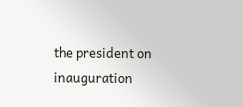the president on inauguration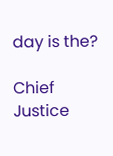day is the?

Chief Justice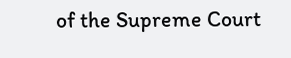of the Supreme Court